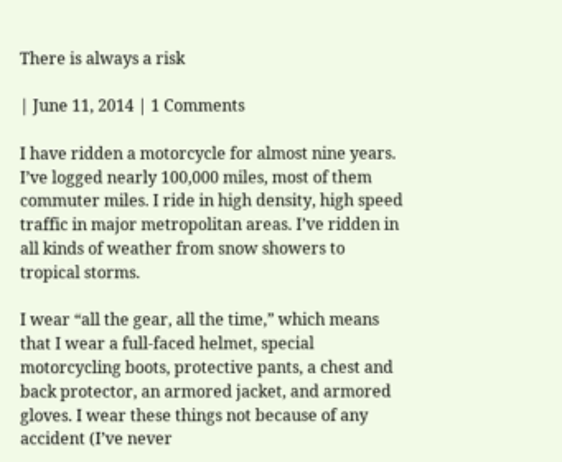There is always a risk

| June 11, 2014 | 1 Comments

I have ridden a motorcycle for almost nine years. I’ve logged nearly 100,000 miles, most of them commuter miles. I ride in high density, high speed traffic in major metropolitan areas. I’ve ridden in all kinds of weather from snow showers to tropical storms.

I wear “all the gear, all the time,” which means that I wear a full-faced helmet, special motorcycling boots, protective pants, a chest and back protector, an armored jacket, and armored gloves. I wear these things not because of any accident (I’ve never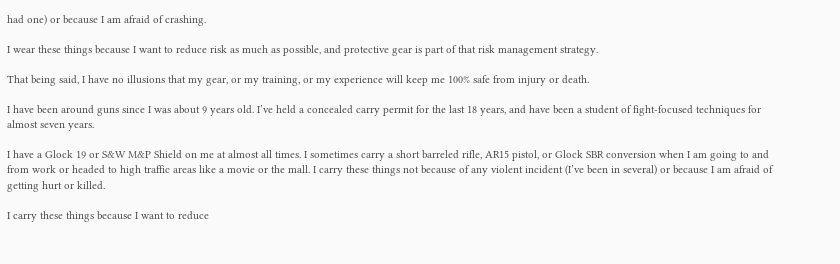had one) or because I am afraid of crashing.

I wear these things because I want to reduce risk as much as possible, and protective gear is part of that risk management strategy.

That being said, I have no illusions that my gear, or my training, or my experience will keep me 100% safe from injury or death.

I have been around guns since I was about 9 years old. I’ve held a concealed carry permit for the last 18 years, and have been a student of fight-focused techniques for almost seven years.

I have a Glock 19 or S&W M&P Shield on me at almost all times. I sometimes carry a short barreled rifle, AR15 pistol, or Glock SBR conversion when I am going to and from work or headed to high traffic areas like a movie or the mall. I carry these things not because of any violent incident (I’ve been in several) or because I am afraid of getting hurt or killed.

I carry these things because I want to reduce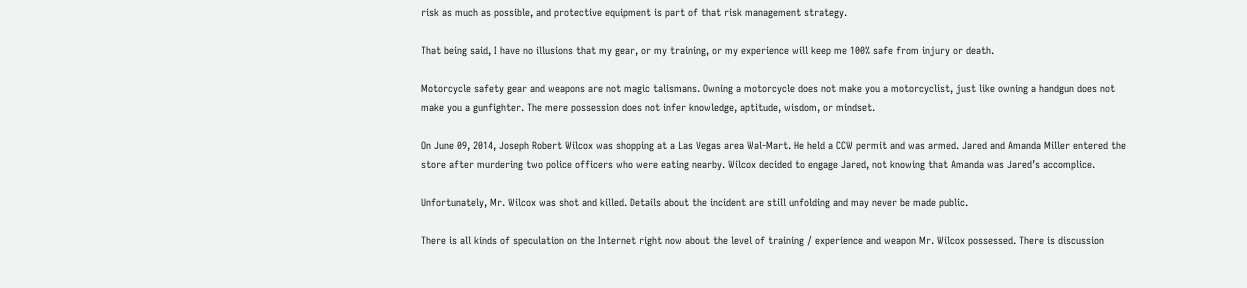risk as much as possible, and protective equipment is part of that risk management strategy.

That being said, I have no illusions that my gear, or my training, or my experience will keep me 100% safe from injury or death.

Motorcycle safety gear and weapons are not magic talismans. Owning a motorcycle does not make you a motorcyclist, just like owning a handgun does not make you a gunfighter. The mere possession does not infer knowledge, aptitude, wisdom, or mindset.

On June 09, 2014, Joseph Robert Wilcox was shopping at a Las Vegas area Wal-Mart. He held a CCW permit and was armed. Jared and Amanda Miller entered the store after murdering two police officers who were eating nearby. Wilcox decided to engage Jared, not knowing that Amanda was Jared’s accomplice.

Unfortunately, Mr. Wilcox was shot and killed. Details about the incident are still unfolding and may never be made public.

There is all kinds of speculation on the Internet right now about the level of training / experience and weapon Mr. Wilcox possessed. There is discussion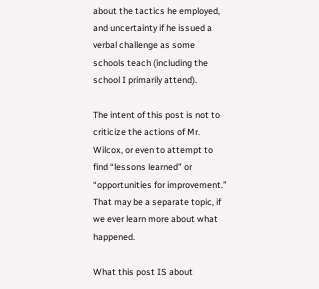about the tactics he employed, and uncertainty if he issued a verbal challenge as some schools teach (including the school I primarily attend).

The intent of this post is not to criticize the actions of Mr. Wilcox, or even to attempt to find “lessons learned” or “opportunities for improvement.” That may be a separate topic, if we ever learn more about what happened.

What this post IS about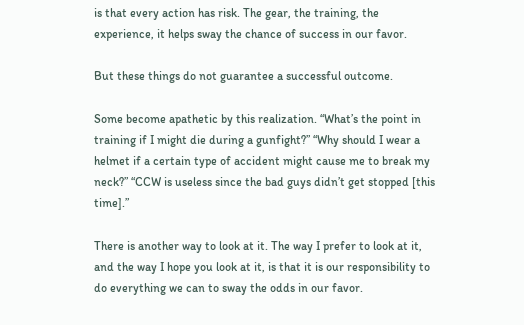is that every action has risk. The gear, the training, the experience, it helps sway the chance of success in our favor.

But these things do not guarantee a successful outcome.

Some become apathetic by this realization. “What’s the point in training if I might die during a gunfight?” “Why should I wear a helmet if a certain type of accident might cause me to break my neck?” “CCW is useless since the bad guys didn’t get stopped [this time].”

There is another way to look at it. The way I prefer to look at it, and the way I hope you look at it, is that it is our responsibility to do everything we can to sway the odds in our favor.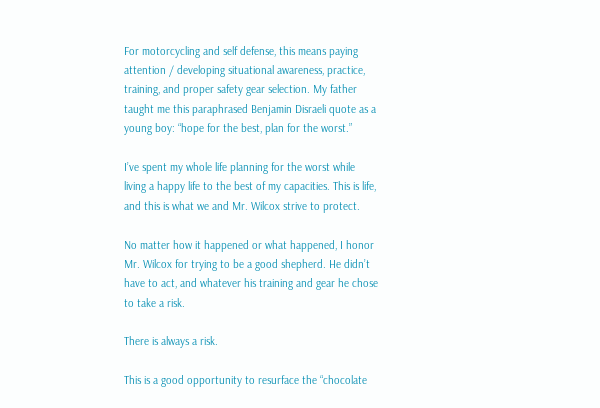For motorcycling and self defense, this means paying attention / developing situational awareness, practice, training, and proper safety gear selection. My father taught me this paraphrased Benjamin Disraeli quote as a young boy: “hope for the best, plan for the worst.”

I’ve spent my whole life planning for the worst while living a happy life to the best of my capacities. This is life, and this is what we and Mr. Wilcox strive to protect.

No matter how it happened or what happened, I honor Mr. Wilcox for trying to be a good shepherd. He didn’t have to act, and whatever his training and gear he chose to take a risk.

There is always a risk.

This is a good opportunity to resurface the “chocolate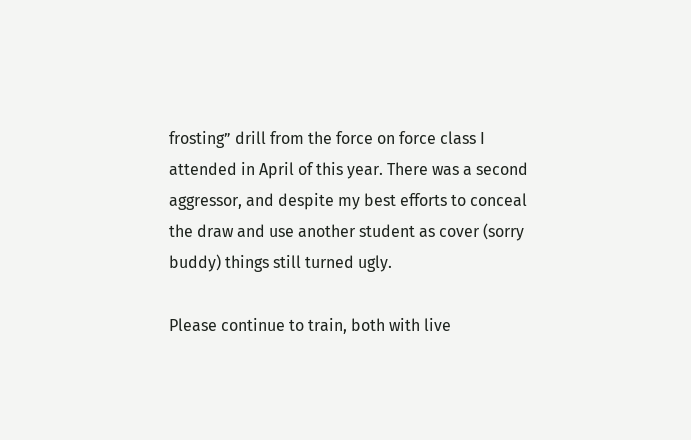frosting” drill from the force on force class I attended in April of this year. There was a second aggressor, and despite my best efforts to conceal the draw and use another student as cover (sorry buddy) things still turned ugly.

Please continue to train, both with live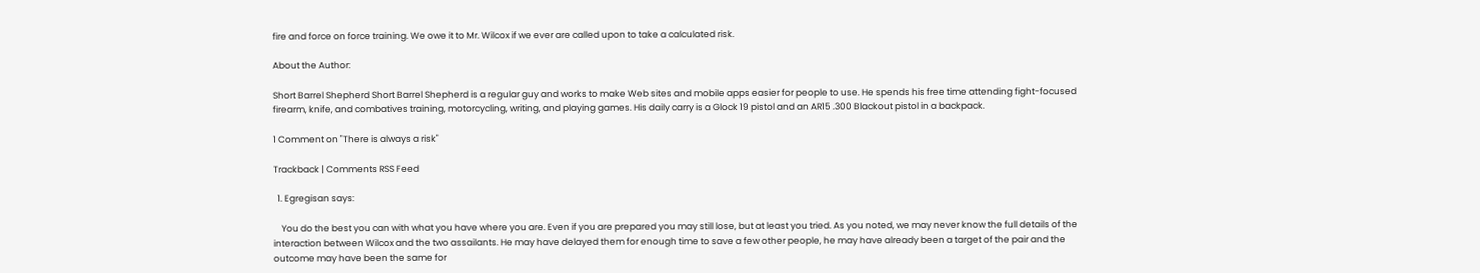fire and force on force training. We owe it to Mr. Wilcox if we ever are called upon to take a calculated risk.

About the Author:

Short Barrel Shepherd Short Barrel Shepherd is a regular guy and works to make Web sites and mobile apps easier for people to use. He spends his free time attending fight-focused firearm, knife, and combatives training, motorcycling, writing, and playing games. His daily carry is a Glock 19 pistol and an AR15 .300 Blackout pistol in a backpack.

1 Comment on "There is always a risk"

Trackback | Comments RSS Feed

  1. Egregisan says:

    You do the best you can with what you have where you are. Even if you are prepared you may still lose, but at least you tried. As you noted, we may never know the full details of the interaction between Wilcox and the two assailants. He may have delayed them for enough time to save a few other people, he may have already been a target of the pair and the outcome may have been the same for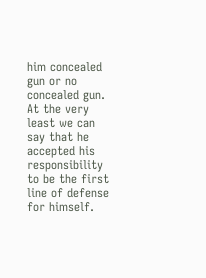him concealed gun or no concealed gun. At the very least we can say that he accepted his responsibility to be the first line of defense for himself.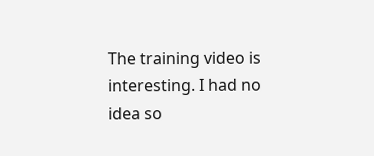The training video is interesting. I had no idea so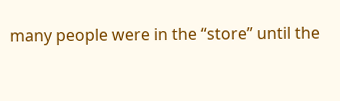many people were in the “store” until the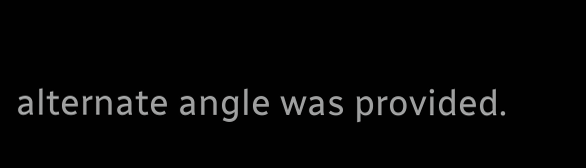alternate angle was provided.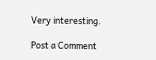Very interesting.

Post a Comment